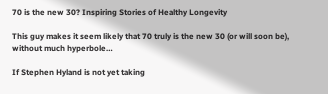70 is the new 30? Inspiring Stories of Healthy Longevity

This guy makes it seem likely that 70 truly is the new 30 (or will soon be), without much hyperbole…

If Stephen Hyland is not yet taking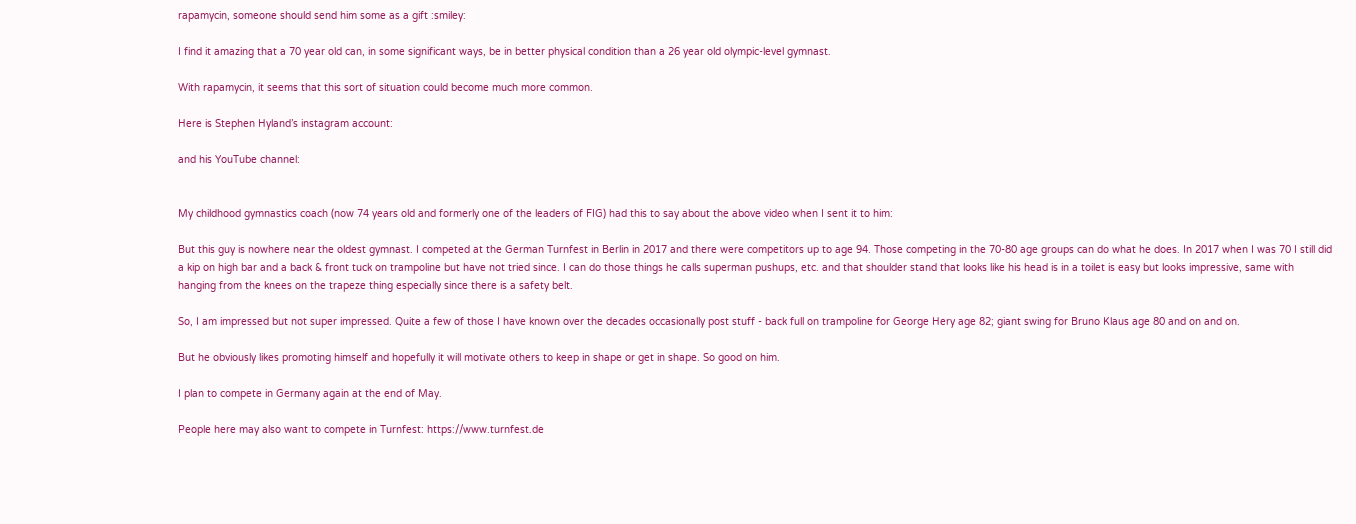rapamycin, someone should send him some as a gift :smiley:

I find it amazing that a 70 year old can, in some significant ways, be in better physical condition than a 26 year old olympic-level gymnast.

With rapamycin, it seems that this sort of situation could become much more common.

Here is Stephen Hyland’s instagram account:

and his YouTube channel:


My childhood gymnastics coach (now 74 years old and formerly one of the leaders of FIG) had this to say about the above video when I sent it to him:

But this guy is nowhere near the oldest gymnast. I competed at the German Turnfest in Berlin in 2017 and there were competitors up to age 94. Those competing in the 70-80 age groups can do what he does. In 2017 when I was 70 I still did a kip on high bar and a back & front tuck on trampoline but have not tried since. I can do those things he calls superman pushups, etc. and that shoulder stand that looks like his head is in a toilet is easy but looks impressive, same with hanging from the knees on the trapeze thing especially since there is a safety belt.

So, I am impressed but not super impressed. Quite a few of those I have known over the decades occasionally post stuff - back full on trampoline for George Hery age 82; giant swing for Bruno Klaus age 80 and on and on.

But he obviously likes promoting himself and hopefully it will motivate others to keep in shape or get in shape. So good on him.

I plan to compete in Germany again at the end of May.

People here may also want to compete in Turnfest: https://www.turnfest.de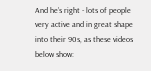And he’s right - lots of people very active and in great shape into their 90s, as these videos below show: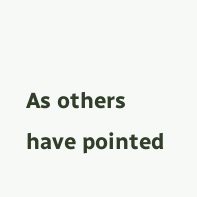As others have pointed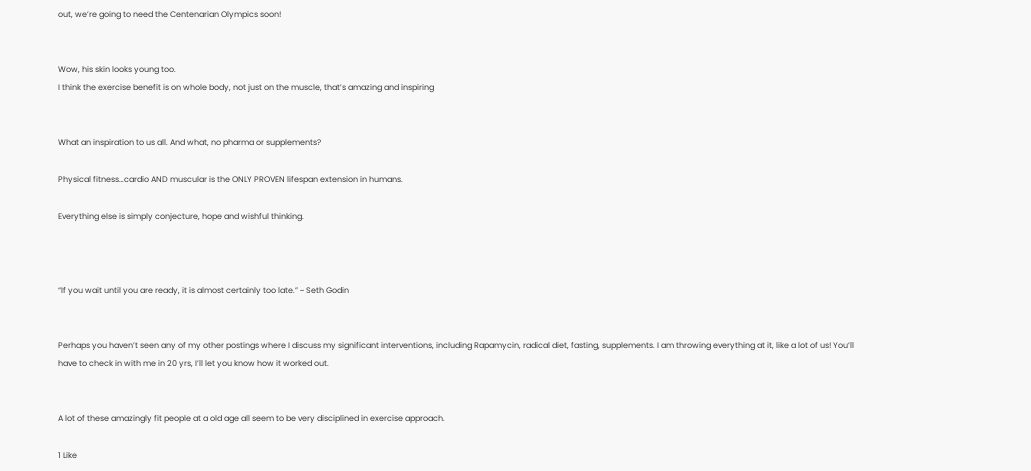out, we’re going to need the Centenarian Olympics soon!


Wow, his skin looks young too.
I think the exercise benefit is on whole body, not just on the muscle, that’s amazing and inspiring


What an inspiration to us all. And what, no pharma or supplements?

Physical fitness…cardio AND muscular is the ONLY PROVEN lifespan extension in humans.

Everything else is simply conjecture, hope and wishful thinking.



“If you wait until you are ready, it is almost certainly too late.” ~ Seth Godin


Perhaps you haven’t seen any of my other postings where I discuss my significant interventions, including Rapamycin, radical diet, fasting, supplements. I am throwing everything at it, like a lot of us! You’ll have to check in with me in 20 yrs, I’ll let you know how it worked out.


A lot of these amazingly fit people at a old age all seem to be very disciplined in exercise approach.

1 Like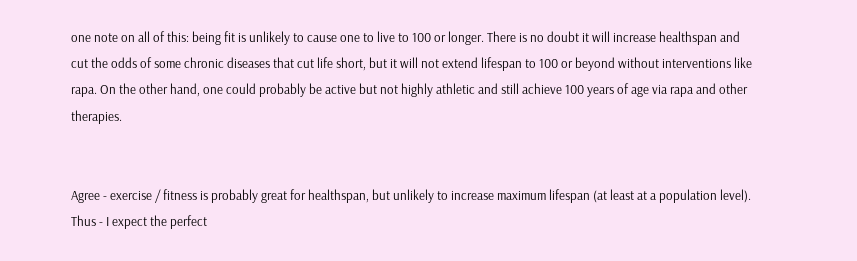one note on all of this: being fit is unlikely to cause one to live to 100 or longer. There is no doubt it will increase healthspan and cut the odds of some chronic diseases that cut life short, but it will not extend lifespan to 100 or beyond without interventions like rapa. On the other hand, one could probably be active but not highly athletic and still achieve 100 years of age via rapa and other therapies.


Agree - exercise / fitness is probably great for healthspan, but unlikely to increase maximum lifespan (at least at a population level). Thus - I expect the perfect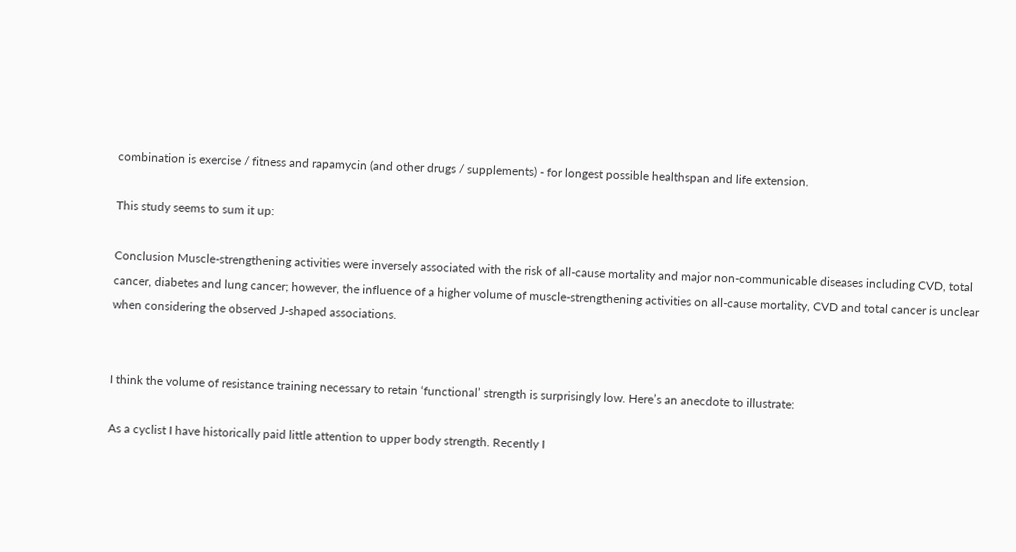combination is exercise / fitness and rapamycin (and other drugs / supplements) - for longest possible healthspan and life extension.

This study seems to sum it up:

Conclusion Muscle-strengthening activities were inversely associated with the risk of all-cause mortality and major non-communicable diseases including CVD, total cancer, diabetes and lung cancer; however, the influence of a higher volume of muscle-strengthening activities on all-cause mortality, CVD and total cancer is unclear when considering the observed J-shaped associations.


I think the volume of resistance training necessary to retain ‘functional’ strength is surprisingly low. Here’s an anecdote to illustrate:

As a cyclist I have historically paid little attention to upper body strength. Recently I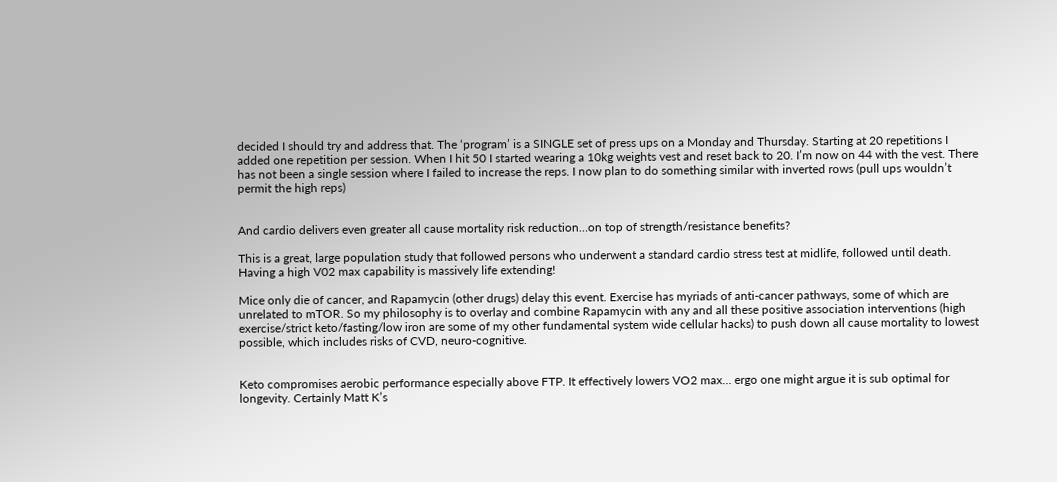decided I should try and address that. The ‘program’ is a SINGLE set of press ups on a Monday and Thursday. Starting at 20 repetitions I added one repetition per session. When I hit 50 I started wearing a 10kg weights vest and reset back to 20. I’m now on 44 with the vest. There has not been a single session where I failed to increase the reps. I now plan to do something similar with inverted rows (pull ups wouldn’t permit the high reps)


And cardio delivers even greater all cause mortality risk reduction…on top of strength/resistance benefits?

This is a great, large population study that followed persons who underwent a standard cardio stress test at midlife, followed until death. Having a high V02 max capability is massively life extending!

Mice only die of cancer, and Rapamycin (other drugs) delay this event. Exercise has myriads of anti-cancer pathways, some of which are unrelated to mTOR. So my philosophy is to overlay and combine Rapamycin with any and all these positive association interventions (high exercise/strict keto/fasting/low iron are some of my other fundamental system wide cellular hacks) to push down all cause mortality to lowest possible, which includes risks of CVD, neuro-cognitive.


Keto compromises aerobic performance especially above FTP. It effectively lowers VO2 max… ergo one might argue it is sub optimal for longevity. Certainly Matt K’s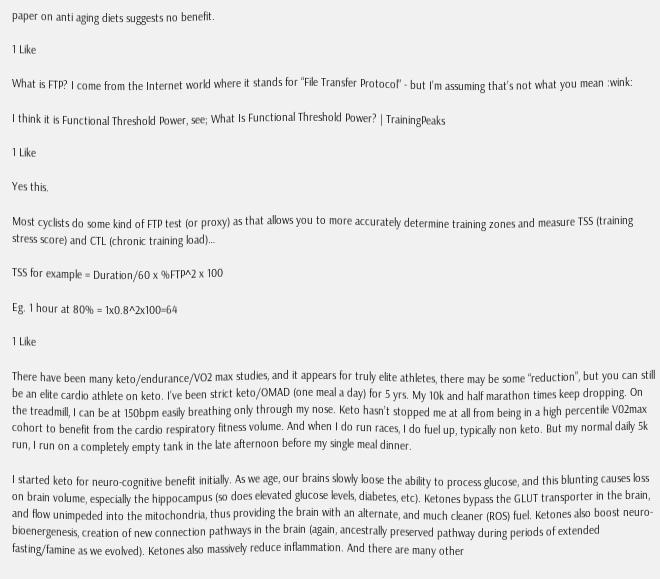paper on anti aging diets suggests no benefit.

1 Like

What is FTP? I come from the Internet world where it stands for “File Transfer Protocol” - but I’m assuming that’s not what you mean :wink:

I think it is Functional Threshold Power, see; What Is Functional Threshold Power? | TrainingPeaks

1 Like

Yes this.

Most cyclists do some kind of FTP test (or proxy) as that allows you to more accurately determine training zones and measure TSS (training stress score) and CTL (chronic training load)…

TSS for example = Duration/60 x %FTP^2 x 100

Eg. 1 hour at 80% = 1x0.8^2x100=64

1 Like

There have been many keto/endurance/VO2 max studies, and it appears for truly elite athletes, there may be some “reduction”, but you can still be an elite cardio athlete on keto. I’ve been strict keto/OMAD (one meal a day) for 5 yrs. My 10k and half marathon times keep dropping. On the treadmill, I can be at 150bpm easily breathing only through my nose. Keto hasn’t stopped me at all from being in a high percentile V02max cohort to benefit from the cardio respiratory fitness volume. And when I do run races, I do fuel up, typically non keto. But my normal daily 5k run, I run on a completely empty tank in the late afternoon before my single meal dinner.

I started keto for neuro-cognitive benefit initially. As we age, our brains slowly loose the ability to process glucose, and this blunting causes loss on brain volume, especially the hippocampus (so does elevated glucose levels, diabetes, etc). Ketones bypass the GLUT transporter in the brain, and flow unimpeded into the mitochondria, thus providing the brain with an alternate, and much cleaner (ROS) fuel. Ketones also boost neuro-bioenergenesis, creation of new connection pathways in the brain (again, ancestrally preserved pathway during periods of extended fasting/famine as we evolved). Ketones also massively reduce inflammation. And there are many other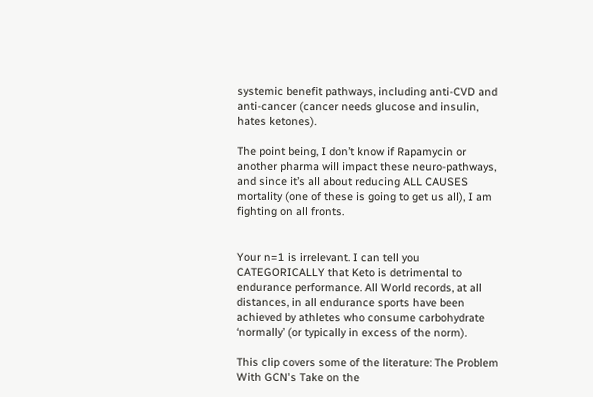systemic benefit pathways, including anti-CVD and anti-cancer (cancer needs glucose and insulin, hates ketones).

The point being, I don’t know if Rapamycin or another pharma will impact these neuro-pathways, and since it’s all about reducing ALL CAUSES mortality (one of these is going to get us all), I am fighting on all fronts.


Your n=1 is irrelevant. I can tell you CATEGORICALLY that Keto is detrimental to endurance performance. All World records, at all distances, in all endurance sports have been achieved by athletes who consume carbohydrate ‘normally’ (or typically in excess of the norm).

This clip covers some of the literature: The Problem With GCN's Take on the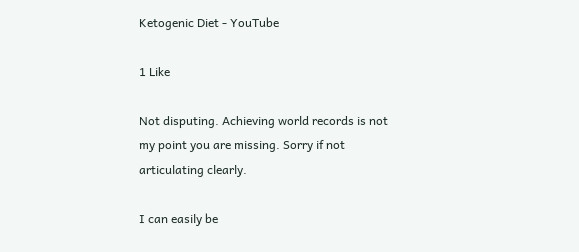Ketogenic Diet - YouTube

1 Like

Not disputing. Achieving world records is not my point you are missing. Sorry if not articulating clearly.

I can easily be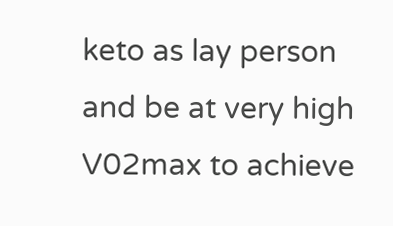keto as lay person and be at very high V02max to achieve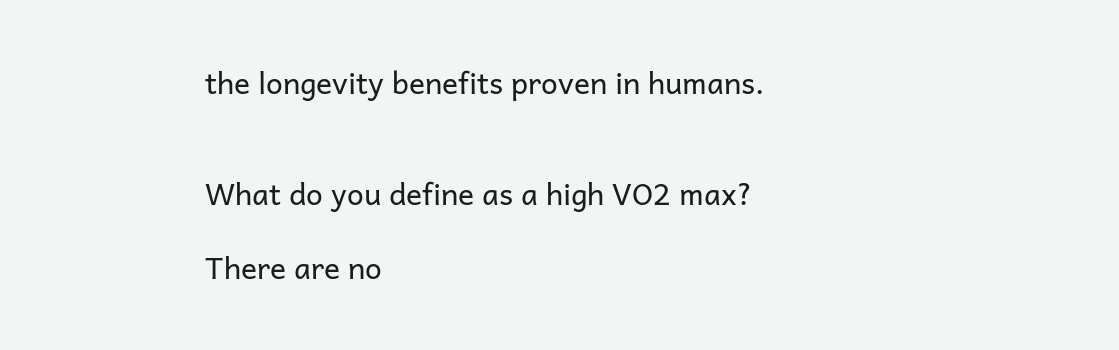the longevity benefits proven in humans.


What do you define as a high VO2 max?

There are no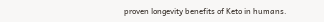proven longevity benefits of Keto in humans.